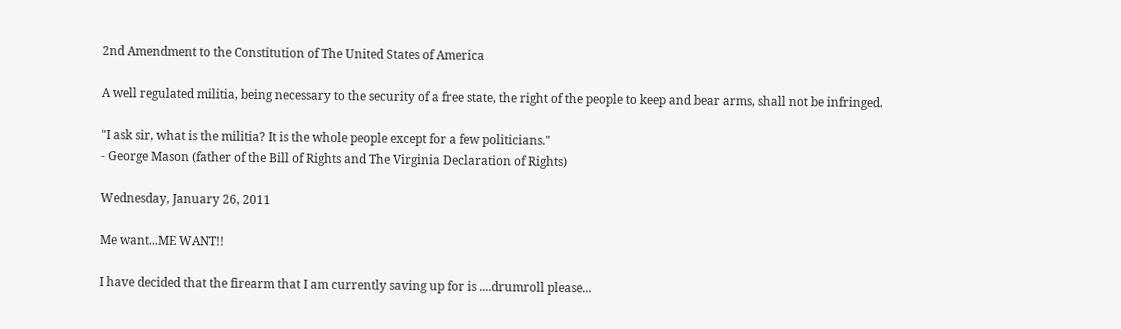2nd Amendment to the Constitution of The United States of America

A well regulated militia, being necessary to the security of a free state, the right of the people to keep and bear arms, shall not be infringed.

"I ask sir, what is the militia? It is the whole people except for a few politicians."
- George Mason (father of the Bill of Rights and The Virginia Declaration of Rights)

Wednesday, January 26, 2011

Me want...ME WANT!!

I have decided that the firearm that I am currently saving up for is ....drumroll please...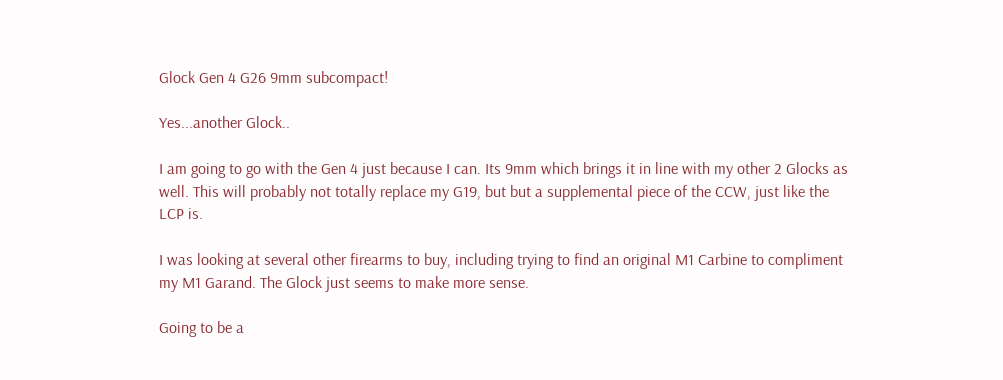Glock Gen 4 G26 9mm subcompact!

Yes...another Glock..

I am going to go with the Gen 4 just because I can. Its 9mm which brings it in line with my other 2 Glocks as well. This will probably not totally replace my G19, but but a supplemental piece of the CCW, just like the LCP is.

I was looking at several other firearms to buy, including trying to find an original M1 Carbine to compliment my M1 Garand. The Glock just seems to make more sense.

Going to be a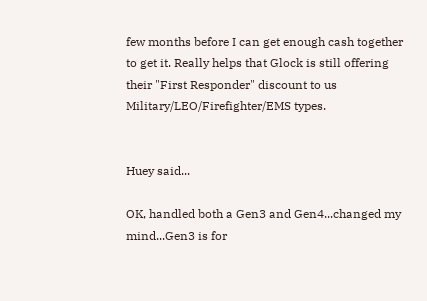few months before I can get enough cash together to get it. Really helps that Glock is still offering their "First Responder" discount to us Military/LEO/Firefighter/EMS types.


Huey said...

OK, handled both a Gen3 and Gen4...changed my mind...Gen3 is for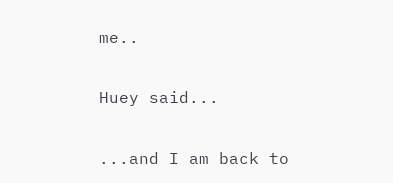me..

Huey said...

...and I am back to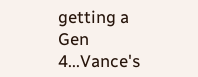getting a Gen 4...Vance's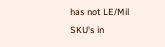has not LE/Mil SKU's in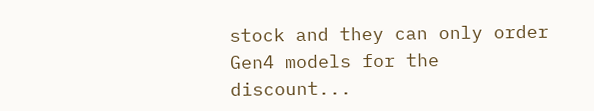stock and they can only order Gen4 models for the discount...